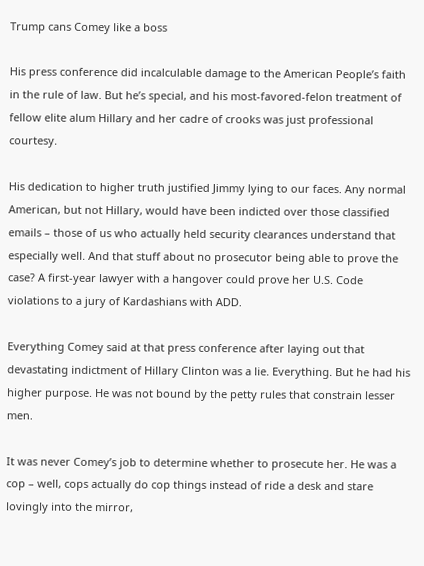Trump cans Comey like a boss

His press conference did incalculable damage to the American People’s faith in the rule of law. But he’s special, and his most-favored-felon treatment of fellow elite alum Hillary and her cadre of crooks was just professional courtesy.

His dedication to higher truth justified Jimmy lying to our faces. Any normal American, but not Hillary, would have been indicted over those classified emails – those of us who actually held security clearances understand that especially well. And that stuff about no prosecutor being able to prove the case? A first-year lawyer with a hangover could prove her U.S. Code violations to a jury of Kardashians with ADD.

Everything Comey said at that press conference after laying out that devastating indictment of Hillary Clinton was a lie. Everything. But he had his higher purpose. He was not bound by the petty rules that constrain lesser men.

It was never Comey’s job to determine whether to prosecute her. He was a cop – well, cops actually do cop things instead of ride a desk and stare lovingly into the mirror,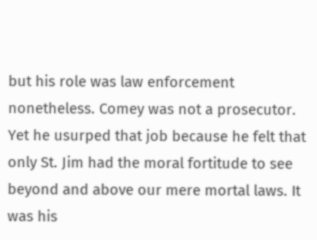but his role was law enforcement nonetheless. Comey was not a prosecutor. Yet he usurped that job because he felt that only St. Jim had the moral fortitude to see beyond and above our mere mortal laws. It was his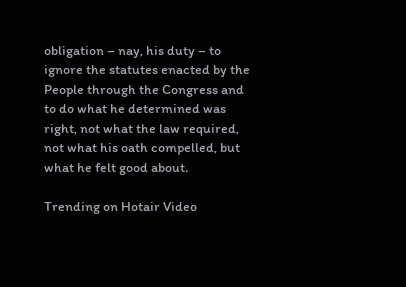obligation – nay, his duty – to ignore the statutes enacted by the People through the Congress and to do what he determined was right, not what the law required, not what his oath compelled, but what he felt good about.

Trending on Hotair Video